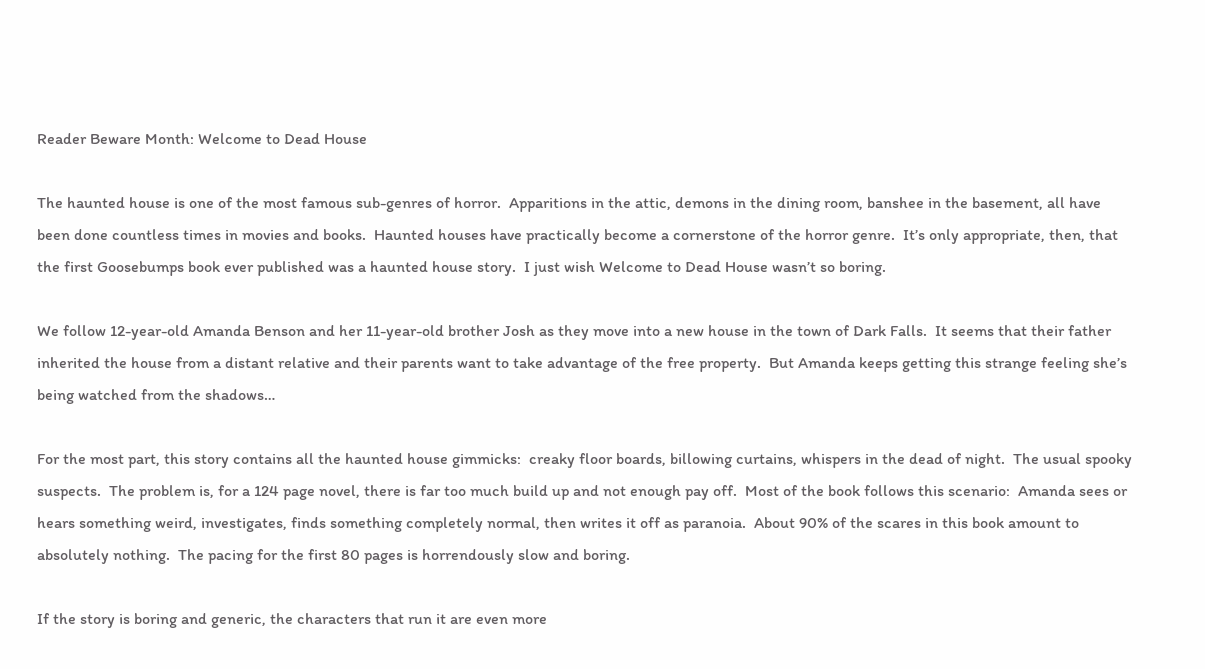Reader Beware Month: Welcome to Dead House

The haunted house is one of the most famous sub-genres of horror.  Apparitions in the attic, demons in the dining room, banshee in the basement, all have been done countless times in movies and books.  Haunted houses have practically become a cornerstone of the horror genre.  It’s only appropriate, then, that the first Goosebumps book ever published was a haunted house story.  I just wish Welcome to Dead House wasn’t so boring.

We follow 12-year-old Amanda Benson and her 11-year-old brother Josh as they move into a new house in the town of Dark Falls.  It seems that their father inherited the house from a distant relative and their parents want to take advantage of the free property.  But Amanda keeps getting this strange feeling she’s being watched from the shadows…

For the most part, this story contains all the haunted house gimmicks:  creaky floor boards, billowing curtains, whispers in the dead of night.  The usual spooky suspects.  The problem is, for a 124 page novel, there is far too much build up and not enough pay off.  Most of the book follows this scenario:  Amanda sees or hears something weird, investigates, finds something completely normal, then writes it off as paranoia.  About 90% of the scares in this book amount to absolutely nothing.  The pacing for the first 80 pages is horrendously slow and boring.

If the story is boring and generic, the characters that run it are even more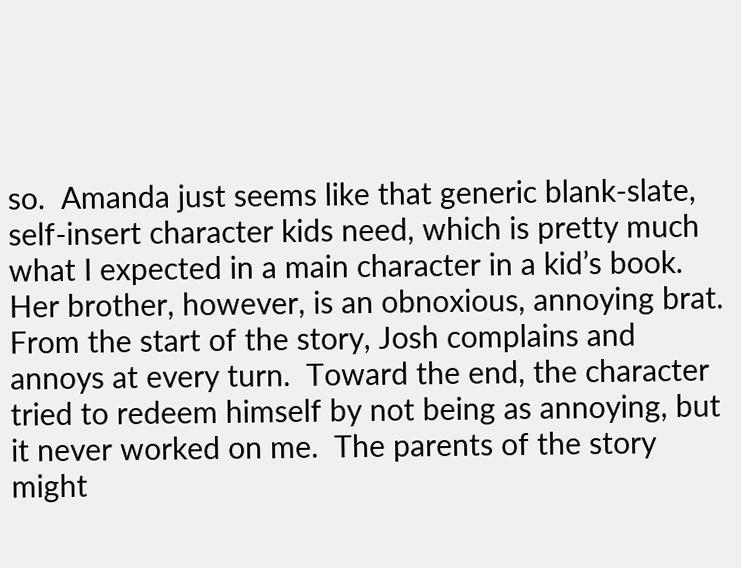so.  Amanda just seems like that generic blank-slate, self-insert character kids need, which is pretty much what I expected in a main character in a kid’s book.  Her brother, however, is an obnoxious, annoying brat.  From the start of the story, Josh complains and annoys at every turn.  Toward the end, the character tried to redeem himself by not being as annoying, but it never worked on me.  The parents of the story might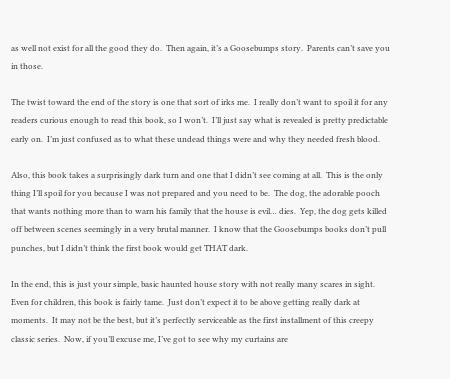as well not exist for all the good they do.  Then again, it’s a Goosebumps story.  Parents can’t save you in those.

The twist toward the end of the story is one that sort of irks me.  I really don’t want to spoil it for any readers curious enough to read this book, so I won’t.  I’ll just say what is revealed is pretty predictable early on.  I’m just confused as to what these undead things were and why they needed fresh blood.

Also, this book takes a surprisingly dark turn and one that I didn’t see coming at all.  This is the only thing I’ll spoil for you because I was not prepared and you need to be.  The dog, the adorable pooch that wants nothing more than to warn his family that the house is evil… dies.  Yep, the dog gets killed off between scenes seemingly in a very brutal manner.  I know that the Goosebumps books don’t pull punches, but I didn’t think the first book would get THAT dark.

In the end, this is just your simple, basic haunted house story with not really many scares in sight.  Even for children, this book is fairly tame.  Just don’t expect it to be above getting really dark at moments.  It may not be the best, but it’s perfectly serviceable as the first installment of this creepy classic series.  Now, if you’ll excuse me, I’ve got to see why my curtains are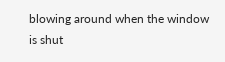blowing around when the window is shut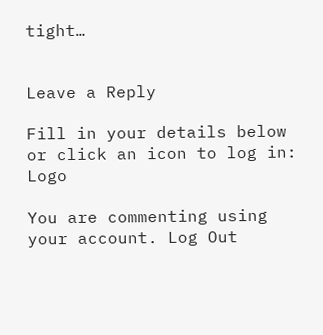tight…


Leave a Reply

Fill in your details below or click an icon to log in: Logo

You are commenting using your account. Log Out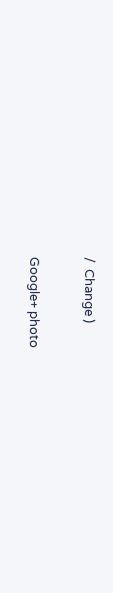/  Change )

Google+ photo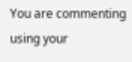You are commenting using your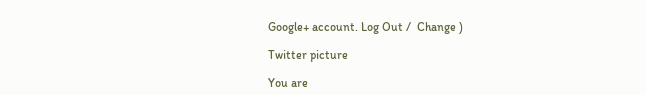Google+ account. Log Out /  Change )

Twitter picture

You are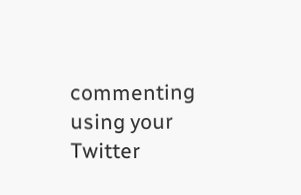commenting using your Twitter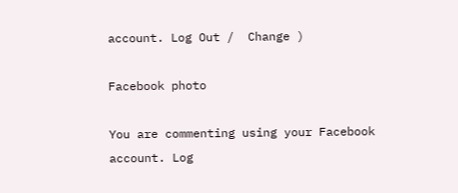account. Log Out /  Change )

Facebook photo

You are commenting using your Facebook account. Log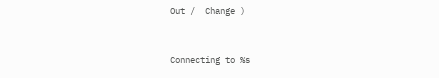Out /  Change )


Connecting to %s